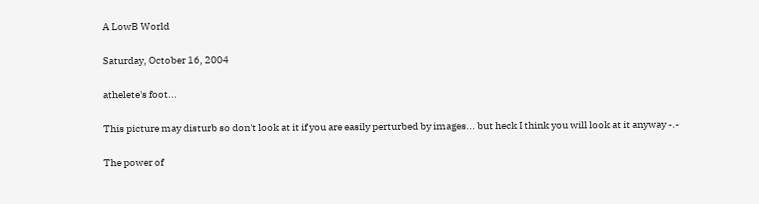A LowB World

Saturday, October 16, 2004

athelete's foot...

This picture may disturb so don't look at it if you are easily perturbed by images... but heck I think you will look at it anyway -.-

The power of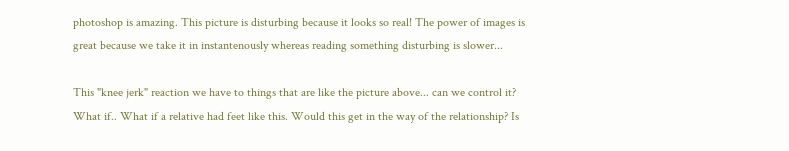photoshop is amazing. This picture is disturbing because it looks so real! The power of images is great because we take it in instantenously whereas reading something disturbing is slower...

This "knee jerk" reaction we have to things that are like the picture above... can we control it? What if.. What if a relative had feet like this. Would this get in the way of the relationship? Is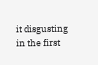it disgusting in the first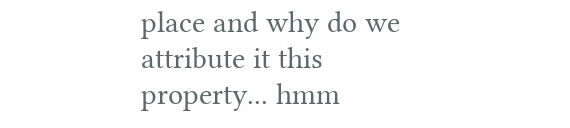place and why do we attribute it this property... hmm